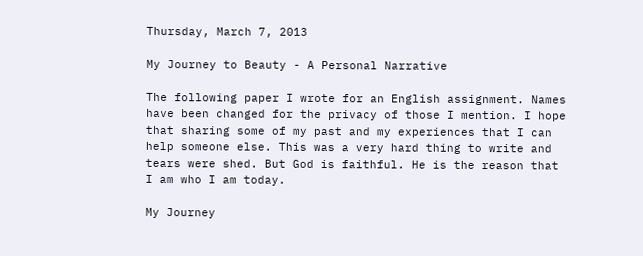Thursday, March 7, 2013

My Journey to Beauty - A Personal Narrative

The following paper I wrote for an English assignment. Names have been changed for the privacy of those I mention. I hope that sharing some of my past and my experiences that I can help someone else. This was a very hard thing to write and tears were shed. But God is faithful. He is the reason that I am who I am today.

My Journey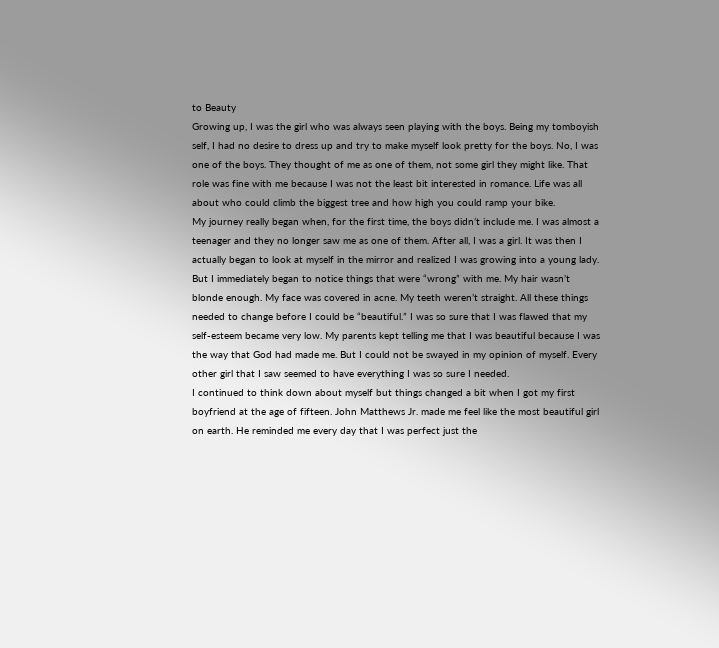to Beauty
Growing up, I was the girl who was always seen playing with the boys. Being my tomboyish self, I had no desire to dress up and try to make myself look pretty for the boys. No, I was one of the boys. They thought of me as one of them, not some girl they might like. That role was fine with me because I was not the least bit interested in romance. Life was all about who could climb the biggest tree and how high you could ramp your bike.
My journey really began when, for the first time, the boys didn’t include me. I was almost a teenager and they no longer saw me as one of them. After all, I was a girl. It was then I actually began to look at myself in the mirror and realized I was growing into a young lady. But I immediately began to notice things that were “wrong” with me. My hair wasn’t blonde enough. My face was covered in acne. My teeth weren’t straight. All these things needed to change before I could be “beautiful.” I was so sure that I was flawed that my self-esteem became very low. My parents kept telling me that I was beautiful because I was the way that God had made me. But I could not be swayed in my opinion of myself. Every other girl that I saw seemed to have everything I was so sure I needed.
I continued to think down about myself but things changed a bit when I got my first boyfriend at the age of fifteen. John Matthews Jr. made me feel like the most beautiful girl on earth. He reminded me every day that I was perfect just the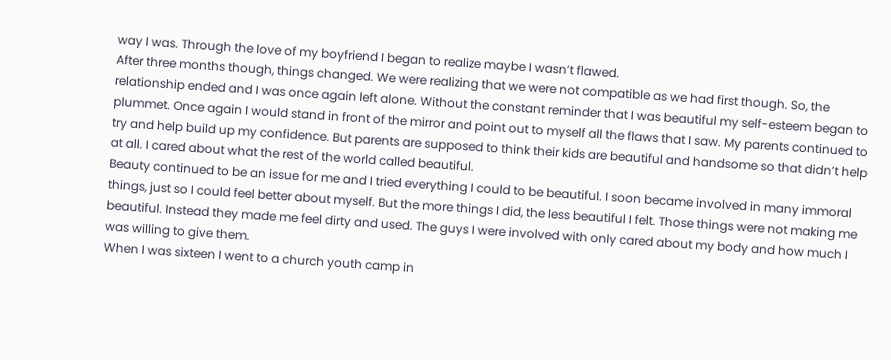way I was. Through the love of my boyfriend I began to realize maybe I wasn’t flawed.
After three months though, things changed. We were realizing that we were not compatible as we had first though. So, the relationship ended and I was once again left alone. Without the constant reminder that I was beautiful my self-esteem began to plummet. Once again I would stand in front of the mirror and point out to myself all the flaws that I saw. My parents continued to try and help build up my confidence. But parents are supposed to think their kids are beautiful and handsome so that didn’t help at all. I cared about what the rest of the world called beautiful.
Beauty continued to be an issue for me and I tried everything I could to be beautiful. I soon became involved in many immoral things, just so I could feel better about myself. But the more things I did, the less beautiful I felt. Those things were not making me beautiful. Instead they made me feel dirty and used. The guys I were involved with only cared about my body and how much I was willing to give them.
When I was sixteen I went to a church youth camp in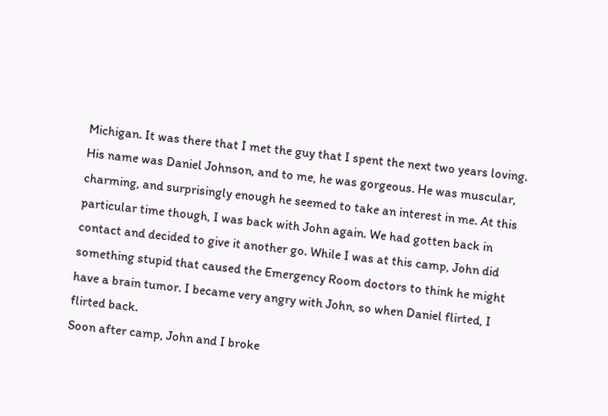Michigan. It was there that I met the guy that I spent the next two years loving. His name was Daniel Johnson, and to me, he was gorgeous. He was muscular, charming, and surprisingly enough he seemed to take an interest in me. At this particular time though, I was back with John again. We had gotten back in contact and decided to give it another go. While I was at this camp, John did something stupid that caused the Emergency Room doctors to think he might have a brain tumor. I became very angry with John, so when Daniel flirted, I flirted back.
Soon after camp, John and I broke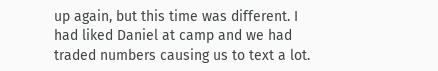up again, but this time was different. I had liked Daniel at camp and we had traded numbers causing us to text a lot.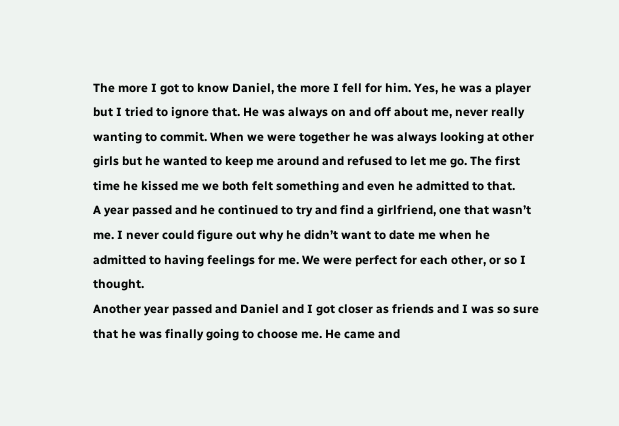The more I got to know Daniel, the more I fell for him. Yes, he was a player but I tried to ignore that. He was always on and off about me, never really wanting to commit. When we were together he was always looking at other girls but he wanted to keep me around and refused to let me go. The first time he kissed me we both felt something and even he admitted to that.
A year passed and he continued to try and find a girlfriend, one that wasn’t me. I never could figure out why he didn’t want to date me when he admitted to having feelings for me. We were perfect for each other, or so I thought.
Another year passed and Daniel and I got closer as friends and I was so sure that he was finally going to choose me. He came and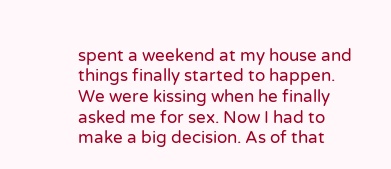spent a weekend at my house and things finally started to happen. We were kissing when he finally asked me for sex. Now I had to make a big decision. As of that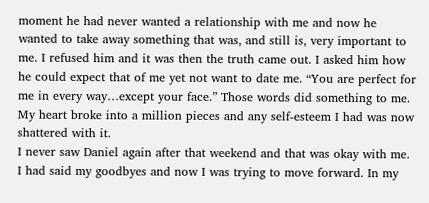moment he had never wanted a relationship with me and now he wanted to take away something that was, and still is, very important to me. I refused him and it was then the truth came out. I asked him how he could expect that of me yet not want to date me. “You are perfect for me in every way…except your face.” Those words did something to me. My heart broke into a million pieces and any self-esteem I had was now shattered with it.
I never saw Daniel again after that weekend and that was okay with me. I had said my goodbyes and now I was trying to move forward. In my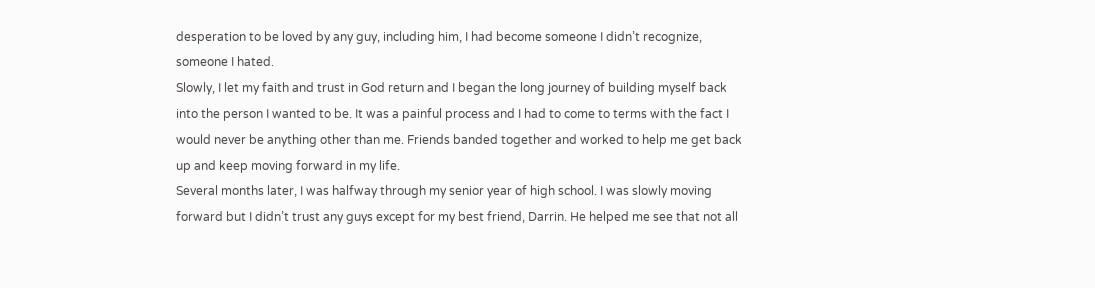desperation to be loved by any guy, including him, I had become someone I didn’t recognize, someone I hated.
Slowly, I let my faith and trust in God return and I began the long journey of building myself back into the person I wanted to be. It was a painful process and I had to come to terms with the fact I would never be anything other than me. Friends banded together and worked to help me get back up and keep moving forward in my life.
Several months later, I was halfway through my senior year of high school. I was slowly moving forward but I didn’t trust any guys except for my best friend, Darrin. He helped me see that not all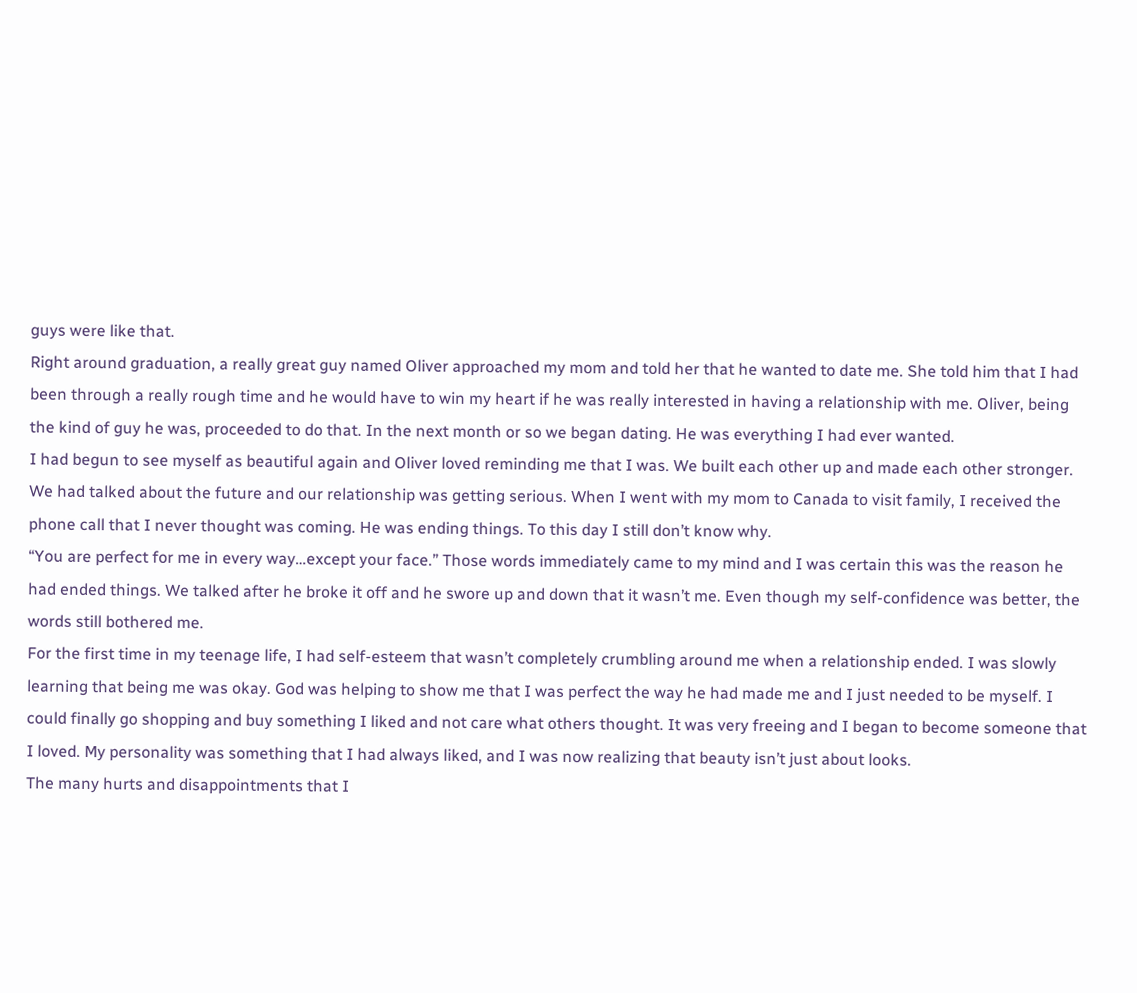guys were like that.
Right around graduation, a really great guy named Oliver approached my mom and told her that he wanted to date me. She told him that I had been through a really rough time and he would have to win my heart if he was really interested in having a relationship with me. Oliver, being the kind of guy he was, proceeded to do that. In the next month or so we began dating. He was everything I had ever wanted.
I had begun to see myself as beautiful again and Oliver loved reminding me that I was. We built each other up and made each other stronger. We had talked about the future and our relationship was getting serious. When I went with my mom to Canada to visit family, I received the phone call that I never thought was coming. He was ending things. To this day I still don’t know why.
“You are perfect for me in every way…except your face.” Those words immediately came to my mind and I was certain this was the reason he had ended things. We talked after he broke it off and he swore up and down that it wasn’t me. Even though my self-confidence was better, the words still bothered me.
For the first time in my teenage life, I had self-esteem that wasn’t completely crumbling around me when a relationship ended. I was slowly learning that being me was okay. God was helping to show me that I was perfect the way he had made me and I just needed to be myself. I could finally go shopping and buy something I liked and not care what others thought. It was very freeing and I began to become someone that I loved. My personality was something that I had always liked, and I was now realizing that beauty isn’t just about looks.
The many hurts and disappointments that I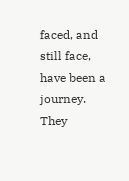faced, and still face, have been a journey. They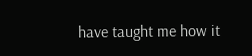have taught me how it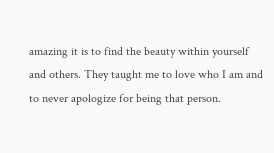amazing it is to find the beauty within yourself and others. They taught me to love who I am and to never apologize for being that person.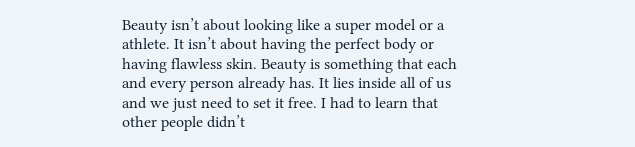Beauty isn’t about looking like a super model or a athlete. It isn’t about having the perfect body or having flawless skin. Beauty is something that each and every person already has. It lies inside all of us and we just need to set it free. I had to learn that other people didn’t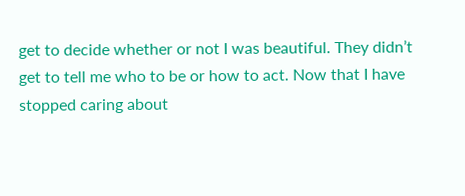get to decide whether or not I was beautiful. They didn’t get to tell me who to be or how to act. Now that I have stopped caring about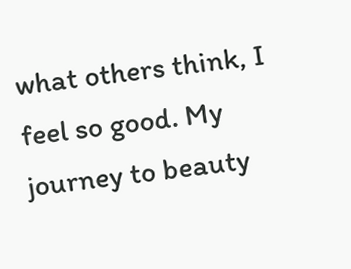what others think, I feel so good. My journey to beauty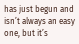has just begun and isn’t always an easy one, but it’s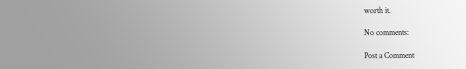worth it.

No comments:

Post a Comment